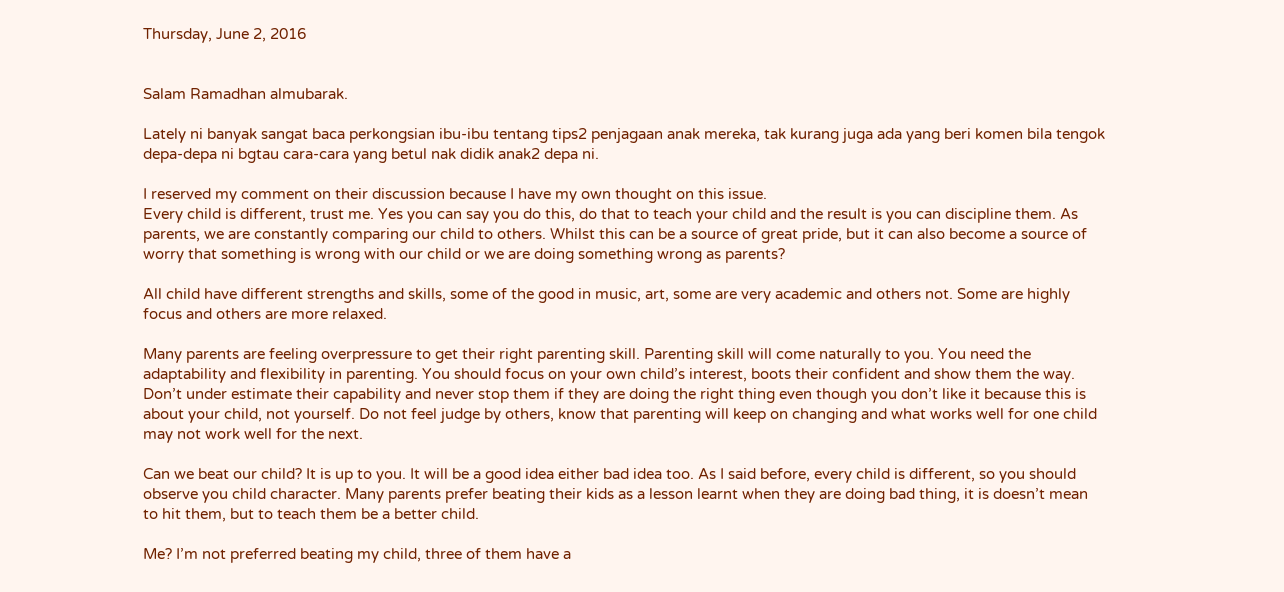Thursday, June 2, 2016


Salam Ramadhan almubarak.

Lately ni banyak sangat baca perkongsian ibu-ibu tentang tips2 penjagaan anak mereka, tak kurang juga ada yang beri komen bila tengok depa-depa ni bgtau cara-cara yang betul nak didik anak2 depa ni.

I reserved my comment on their discussion because I have my own thought on this issue.
Every child is different, trust me. Yes you can say you do this, do that to teach your child and the result is you can discipline them. As parents, we are constantly comparing our child to others. Whilst this can be a source of great pride, but it can also become a source of worry that something is wrong with our child or we are doing something wrong as parents?

All child have different strengths and skills, some of the good in music, art, some are very academic and others not. Some are highly focus and others are more relaxed.

Many parents are feeling overpressure to get their right parenting skill. Parenting skill will come naturally to you. You need the adaptability and flexibility in parenting. You should focus on your own child’s interest, boots their confident and show them the way. Don’t under estimate their capability and never stop them if they are doing the right thing even though you don’t like it because this is about your child, not yourself. Do not feel judge by others, know that parenting will keep on changing and what works well for one child may not work well for the next.

Can we beat our child? It is up to you. It will be a good idea either bad idea too. As I said before, every child is different, so you should observe you child character. Many parents prefer beating their kids as a lesson learnt when they are doing bad thing, it is doesn’t mean to hit them, but to teach them be a better child.

Me? I’m not preferred beating my child, three of them have a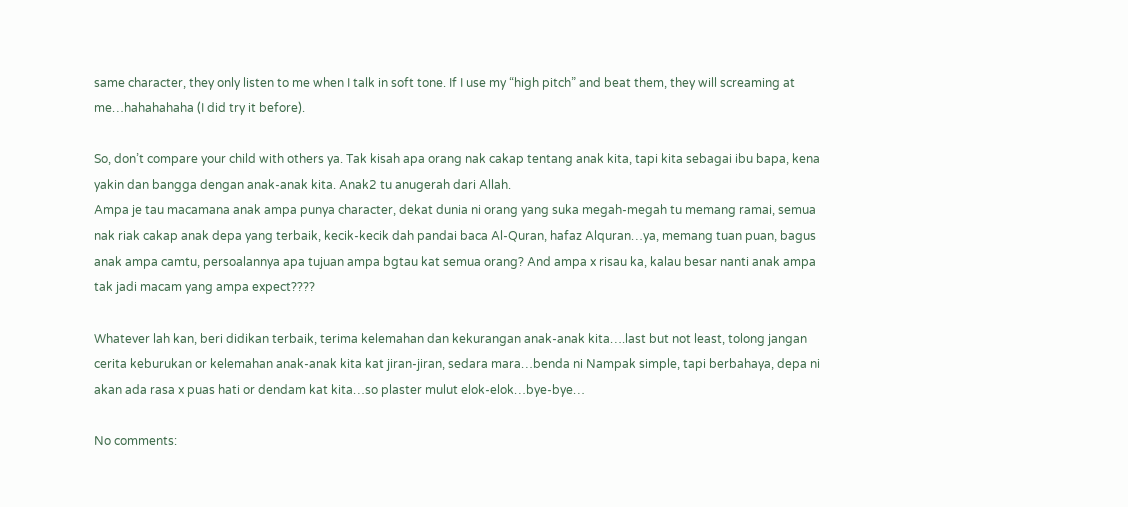same character, they only listen to me when I talk in soft tone. If I use my “high pitch” and beat them, they will screaming at me…hahahahaha (I did try it before).

So, don’t compare your child with others ya. Tak kisah apa orang nak cakap tentang anak kita, tapi kita sebagai ibu bapa, kena yakin dan bangga dengan anak-anak kita. Anak2 tu anugerah dari Allah.
Ampa je tau macamana anak ampa punya character, dekat dunia ni orang yang suka megah-megah tu memang ramai, semua nak riak cakap anak depa yang terbaik, kecik-kecik dah pandai baca Al-Quran, hafaz Alquran…ya, memang tuan puan, bagus anak ampa camtu, persoalannya apa tujuan ampa bgtau kat semua orang? And ampa x risau ka, kalau besar nanti anak ampa tak jadi macam yang ampa expect????

Whatever lah kan, beri didikan terbaik, terima kelemahan dan kekurangan anak-anak kita….last but not least, tolong jangan cerita keburukan or kelemahan anak-anak kita kat jiran-jiran, sedara mara…benda ni Nampak simple, tapi berbahaya, depa ni akan ada rasa x puas hati or dendam kat kita…so plaster mulut elok-elok…bye-bye…

No comments: